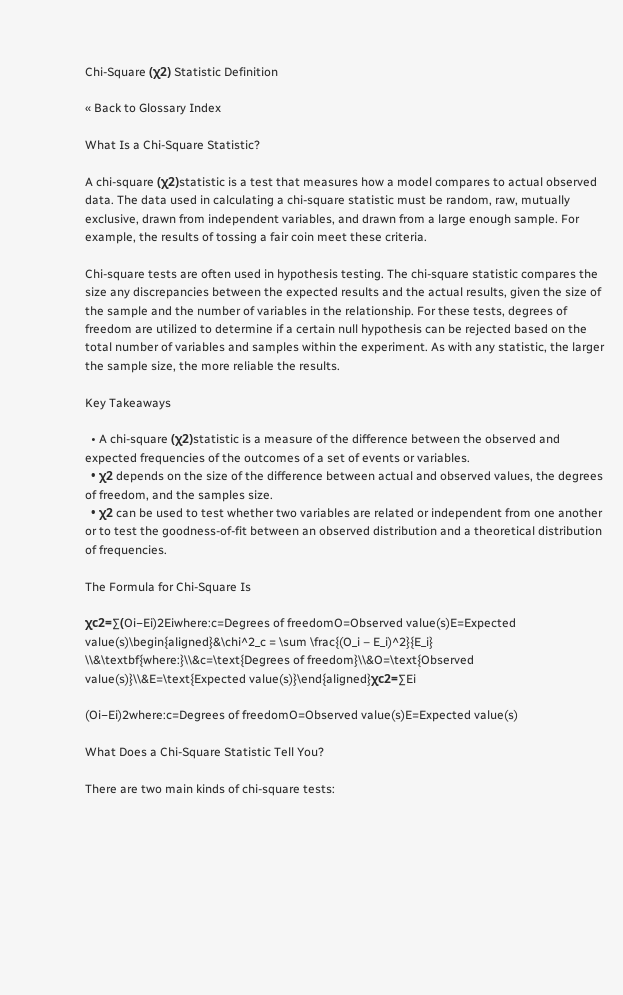Chi-Square (χ2) Statistic Definition

« Back to Glossary Index

What Is a Chi-Square Statistic?

A chi-square (χ2)statistic is a test that measures how a model compares to actual observed data. The data used in calculating a chi-square statistic must be random, raw, mutually exclusive, drawn from independent variables, and drawn from a large enough sample. For example, the results of tossing a fair coin meet these criteria.

Chi-square tests are often used in hypothesis testing. The chi-square statistic compares the size any discrepancies between the expected results and the actual results, given the size of the sample and the number of variables in the relationship. For these tests, degrees of freedom are utilized to determine if a certain null hypothesis can be rejected based on the total number of variables and samples within the experiment. As with any statistic, the larger the sample size, the more reliable the results.

Key Takeaways

  • A chi-square (χ2)statistic is a measure of the difference between the observed and expected frequencies of the outcomes of a set of events or variables.
  • χ2 depends on the size of the difference between actual and observed values, the degrees of freedom, and the samples size.
  • χ2 can be used to test whether two variables are related or independent from one another or to test the goodness-of-fit between an observed distribution and a theoretical distribution of frequencies.

The Formula for Chi-Square Is

χc2=∑(Oi−Ei)2Eiwhere:c=Degrees of freedomO=Observed value(s)E=Expected value(s)\begin{aligned}&\chi^2_c = \sum \frac{(O_i – E_i)^2}{E_i} \\&\textbf{where:}\\&c=\text{Degrees of freedom}\\&O=\text{Observed value(s)}\\&E=\text{Expected value(s)}\end{aligned}χc2=∑Ei

(Oi−Ei)2where:c=Degrees of freedomO=Observed value(s)E=Expected value(s)

What Does a Chi-Square Statistic Tell You?

There are two main kinds of chi-square tests: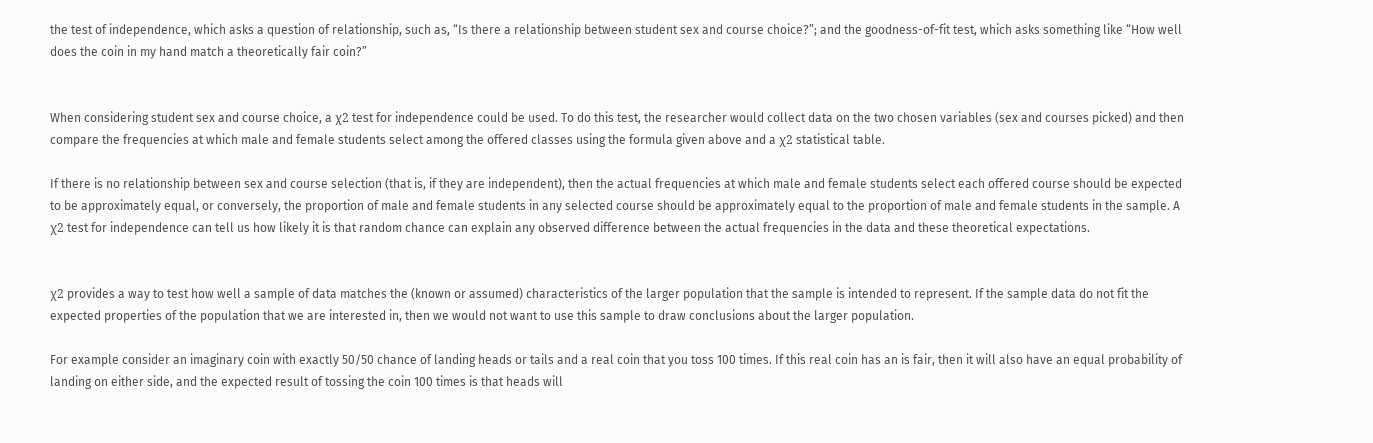the test of independence, which asks a question of relationship, such as, “Is there a relationship between student sex and course choice?”; and the goodness-of-fit test, which asks something like “How well does the coin in my hand match a theoretically fair coin?”


When considering student sex and course choice, a χ2 test for independence could be used. To do this test, the researcher would collect data on the two chosen variables (sex and courses picked) and then compare the frequencies at which male and female students select among the offered classes using the formula given above and a χ2 statistical table.

If there is no relationship between sex and course selection (that is, if they are independent), then the actual frequencies at which male and female students select each offered course should be expected to be approximately equal, or conversely, the proportion of male and female students in any selected course should be approximately equal to the proportion of male and female students in the sample. A χ2 test for independence can tell us how likely it is that random chance can explain any observed difference between the actual frequencies in the data and these theoretical expectations.


χ2 provides a way to test how well a sample of data matches the (known or assumed) characteristics of the larger population that the sample is intended to represent. If the sample data do not fit the expected properties of the population that we are interested in, then we would not want to use this sample to draw conclusions about the larger population.

For example consider an imaginary coin with exactly 50/50 chance of landing heads or tails and a real coin that you toss 100 times. If this real coin has an is fair, then it will also have an equal probability of landing on either side, and the expected result of tossing the coin 100 times is that heads will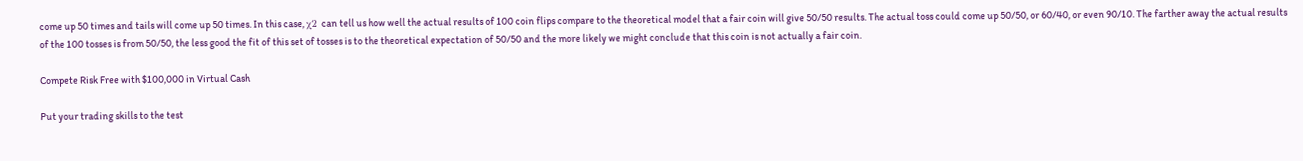come up 50 times and tails will come up 50 times. In this case, χ2 can tell us how well the actual results of 100 coin flips compare to the theoretical model that a fair coin will give 50/50 results. The actual toss could come up 50/50, or 60/40, or even 90/10. The farther away the actual results of the 100 tosses is from 50/50, the less good the fit of this set of tosses is to the theoretical expectation of 50/50 and the more likely we might conclude that this coin is not actually a fair coin.

Compete Risk Free with $100,000 in Virtual Cash

Put your trading skills to the test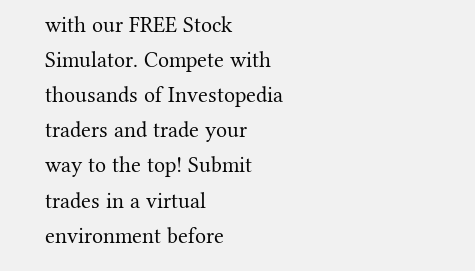with our FREE Stock Simulator. Compete with thousands of Investopedia traders and trade your way to the top! Submit trades in a virtual environment before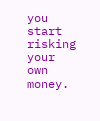you start risking your own money.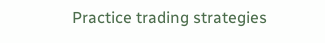Practice trading strategies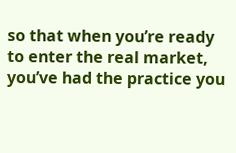so that when you’re ready to enter the real market, you’ve had the practice you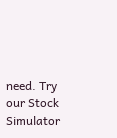need. Try our Stock Simulator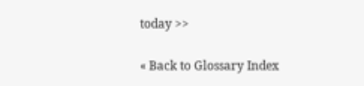today >>

« Back to Glossary Index